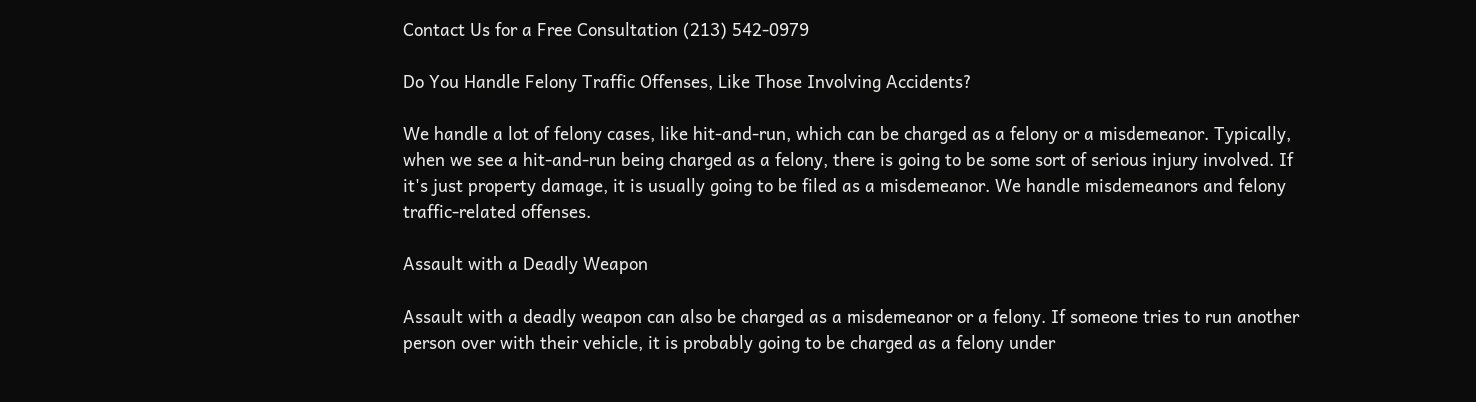Contact Us for a Free Consultation (213) 542-0979

Do You Handle Felony Traffic Offenses, Like Those Involving Accidents?

We handle a lot of felony cases, like hit-and-run, which can be charged as a felony or a misdemeanor. Typically, when we see a hit-and-run being charged as a felony, there is going to be some sort of serious injury involved. If it's just property damage, it is usually going to be filed as a misdemeanor. We handle misdemeanors and felony traffic-related offenses.

Assault with a Deadly Weapon

Assault with a deadly weapon can also be charged as a misdemeanor or a felony. If someone tries to run another person over with their vehicle, it is probably going to be charged as a felony under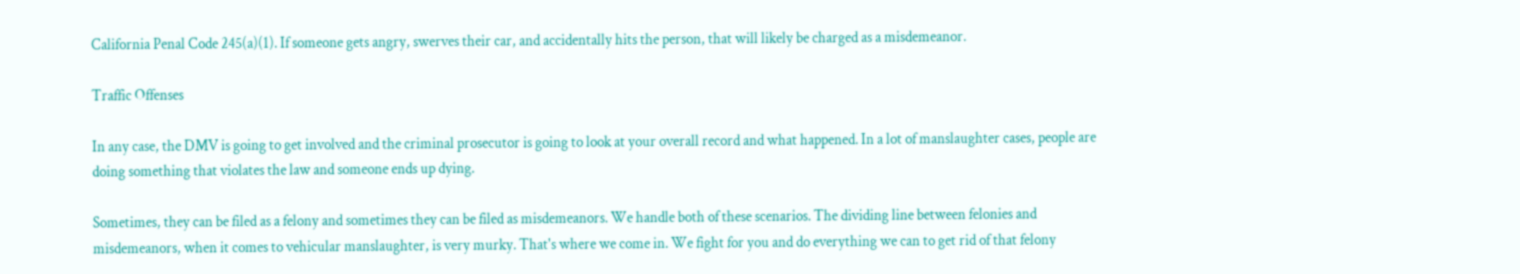California Penal Code 245(a)(1). If someone gets angry, swerves their car, and accidentally hits the person, that will likely be charged as a misdemeanor.

Traffic Offenses

In any case, the DMV is going to get involved and the criminal prosecutor is going to look at your overall record and what happened. In a lot of manslaughter cases, people are doing something that violates the law and someone ends up dying.

Sometimes, they can be filed as a felony and sometimes they can be filed as misdemeanors. We handle both of these scenarios. The dividing line between felonies and misdemeanors, when it comes to vehicular manslaughter, is very murky. That's where we come in. We fight for you and do everything we can to get rid of that felony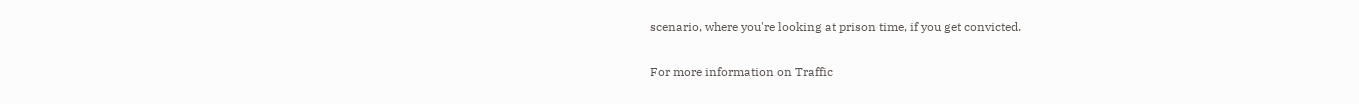scenario, where you're looking at prison time, if you get convicted.

For more information on Traffic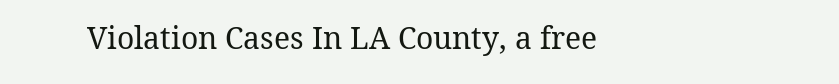Violation Cases In LA County, a free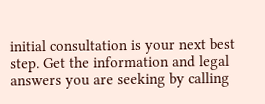initial consultation is your next best step. Get the information and legal answers you are seeking by calling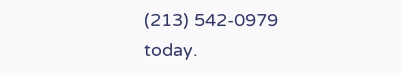(213) 542-0979 today.